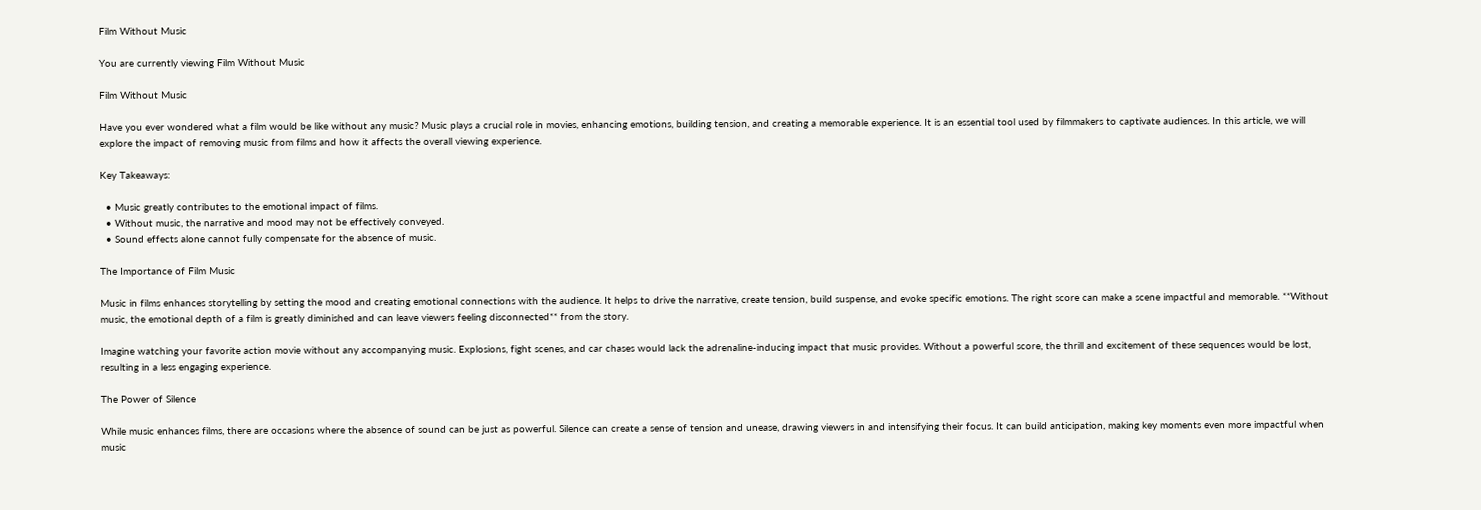Film Without Music

You are currently viewing Film Without Music

Film Without Music

Have you ever wondered what a film would be like without any music? Music plays a crucial role in movies, enhancing emotions, building tension, and creating a memorable experience. It is an essential tool used by filmmakers to captivate audiences. In this article, we will explore the impact of removing music from films and how it affects the overall viewing experience.

Key Takeaways:

  • Music greatly contributes to the emotional impact of films.
  • Without music, the narrative and mood may not be effectively conveyed.
  • Sound effects alone cannot fully compensate for the absence of music.

The Importance of Film Music

Music in films enhances storytelling by setting the mood and creating emotional connections with the audience. It helps to drive the narrative, create tension, build suspense, and evoke specific emotions. The right score can make a scene impactful and memorable. **Without music, the emotional depth of a film is greatly diminished and can leave viewers feeling disconnected** from the story.

Imagine watching your favorite action movie without any accompanying music. Explosions, fight scenes, and car chases would lack the adrenaline-inducing impact that music provides. Without a powerful score, the thrill and excitement of these sequences would be lost, resulting in a less engaging experience.

The Power of Silence

While music enhances films, there are occasions where the absence of sound can be just as powerful. Silence can create a sense of tension and unease, drawing viewers in and intensifying their focus. It can build anticipation, making key moments even more impactful when music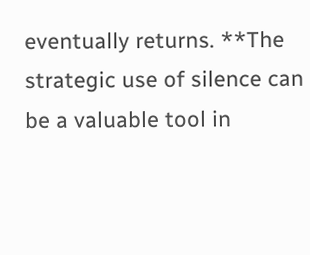eventually returns. **The strategic use of silence can be a valuable tool in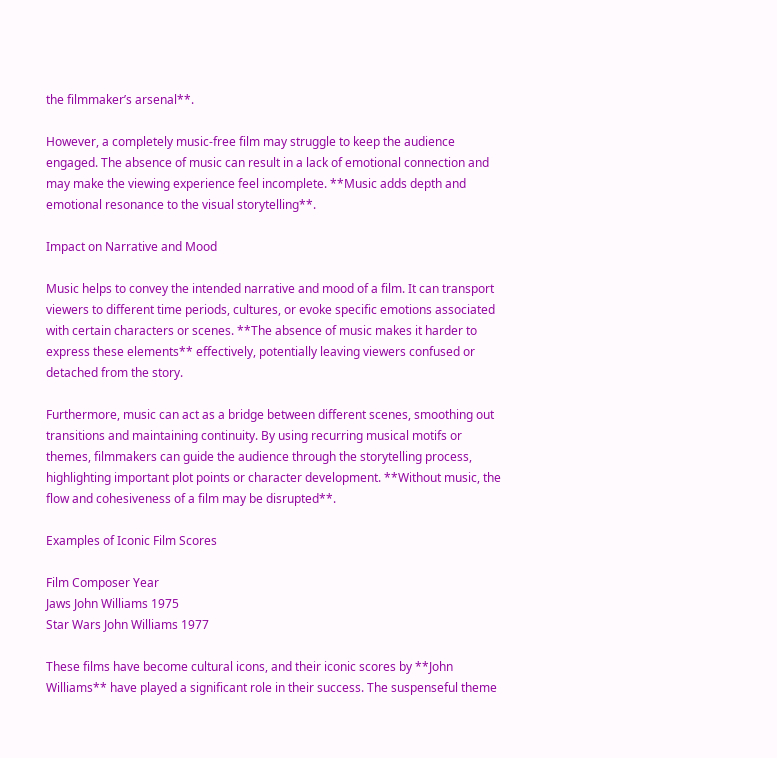the filmmaker’s arsenal**.

However, a completely music-free film may struggle to keep the audience engaged. The absence of music can result in a lack of emotional connection and may make the viewing experience feel incomplete. **Music adds depth and emotional resonance to the visual storytelling**.

Impact on Narrative and Mood

Music helps to convey the intended narrative and mood of a film. It can transport viewers to different time periods, cultures, or evoke specific emotions associated with certain characters or scenes. **The absence of music makes it harder to express these elements** effectively, potentially leaving viewers confused or detached from the story.

Furthermore, music can act as a bridge between different scenes, smoothing out transitions and maintaining continuity. By using recurring musical motifs or themes, filmmakers can guide the audience through the storytelling process, highlighting important plot points or character development. **Without music, the flow and cohesiveness of a film may be disrupted**.

Examples of Iconic Film Scores

Film Composer Year
Jaws John Williams 1975
Star Wars John Williams 1977

These films have become cultural icons, and their iconic scores by **John Williams** have played a significant role in their success. The suspenseful theme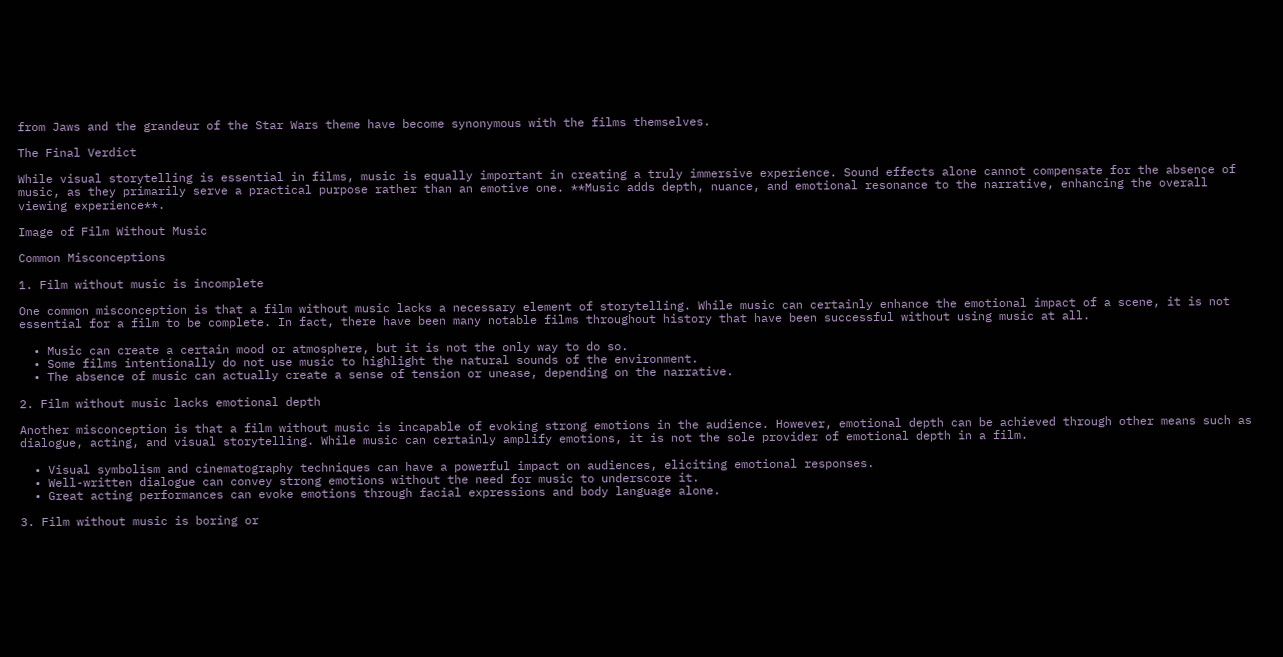from Jaws and the grandeur of the Star Wars theme have become synonymous with the films themselves.

The Final Verdict

While visual storytelling is essential in films, music is equally important in creating a truly immersive experience. Sound effects alone cannot compensate for the absence of music, as they primarily serve a practical purpose rather than an emotive one. **Music adds depth, nuance, and emotional resonance to the narrative, enhancing the overall viewing experience**.

Image of Film Without Music

Common Misconceptions

1. Film without music is incomplete

One common misconception is that a film without music lacks a necessary element of storytelling. While music can certainly enhance the emotional impact of a scene, it is not essential for a film to be complete. In fact, there have been many notable films throughout history that have been successful without using music at all.

  • Music can create a certain mood or atmosphere, but it is not the only way to do so.
  • Some films intentionally do not use music to highlight the natural sounds of the environment.
  • The absence of music can actually create a sense of tension or unease, depending on the narrative.

2. Film without music lacks emotional depth

Another misconception is that a film without music is incapable of evoking strong emotions in the audience. However, emotional depth can be achieved through other means such as dialogue, acting, and visual storytelling. While music can certainly amplify emotions, it is not the sole provider of emotional depth in a film.

  • Visual symbolism and cinematography techniques can have a powerful impact on audiences, eliciting emotional responses.
  • Well-written dialogue can convey strong emotions without the need for music to underscore it.
  • Great acting performances can evoke emotions through facial expressions and body language alone.

3. Film without music is boring or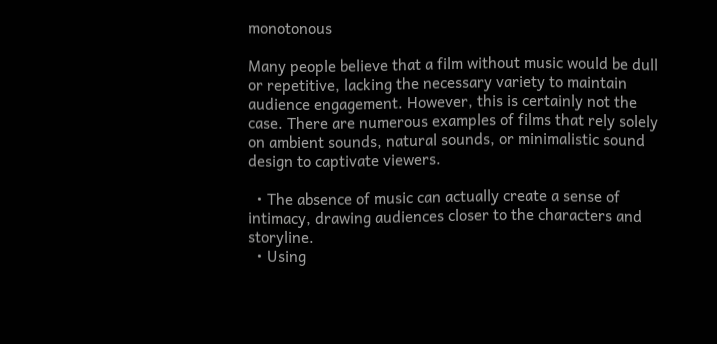monotonous

Many people believe that a film without music would be dull or repetitive, lacking the necessary variety to maintain audience engagement. However, this is certainly not the case. There are numerous examples of films that rely solely on ambient sounds, natural sounds, or minimalistic sound design to captivate viewers.

  • The absence of music can actually create a sense of intimacy, drawing audiences closer to the characters and storyline.
  • Using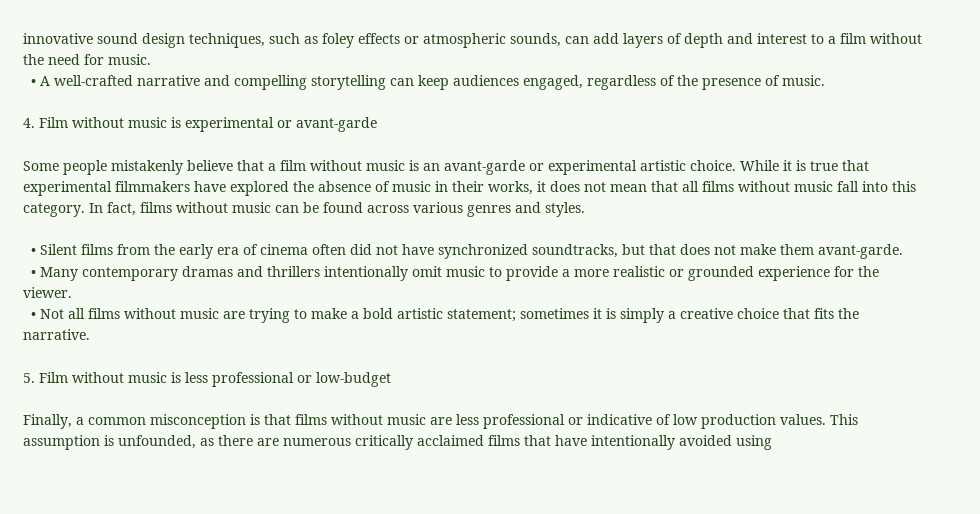innovative sound design techniques, such as foley effects or atmospheric sounds, can add layers of depth and interest to a film without the need for music.
  • A well-crafted narrative and compelling storytelling can keep audiences engaged, regardless of the presence of music.

4. Film without music is experimental or avant-garde

Some people mistakenly believe that a film without music is an avant-garde or experimental artistic choice. While it is true that experimental filmmakers have explored the absence of music in their works, it does not mean that all films without music fall into this category. In fact, films without music can be found across various genres and styles.

  • Silent films from the early era of cinema often did not have synchronized soundtracks, but that does not make them avant-garde.
  • Many contemporary dramas and thrillers intentionally omit music to provide a more realistic or grounded experience for the viewer.
  • Not all films without music are trying to make a bold artistic statement; sometimes it is simply a creative choice that fits the narrative.

5. Film without music is less professional or low-budget

Finally, a common misconception is that films without music are less professional or indicative of low production values. This assumption is unfounded, as there are numerous critically acclaimed films that have intentionally avoided using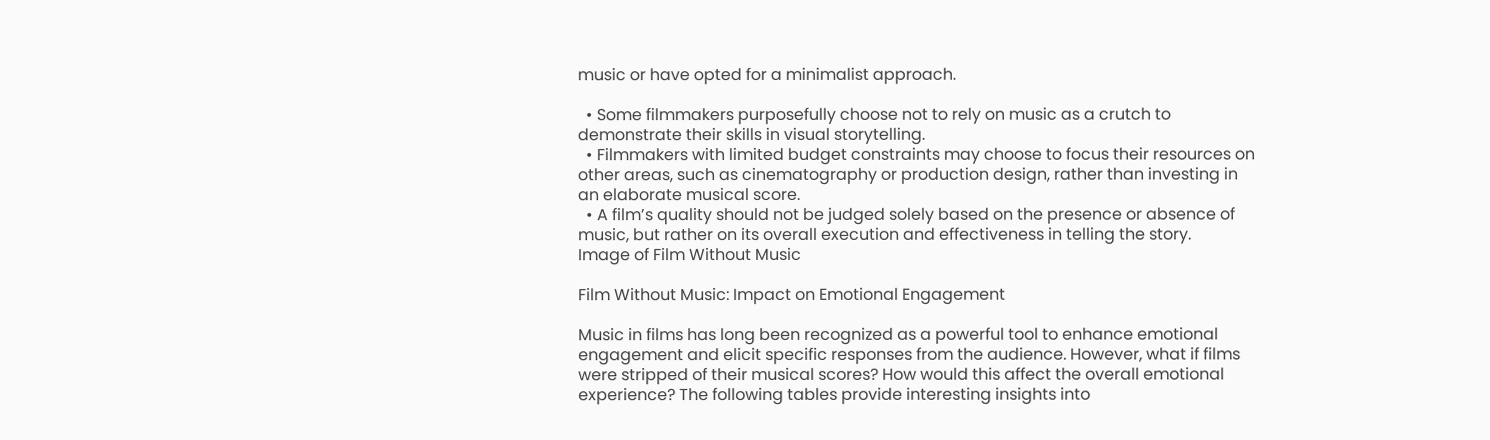music or have opted for a minimalist approach.

  • Some filmmakers purposefully choose not to rely on music as a crutch to demonstrate their skills in visual storytelling.
  • Filmmakers with limited budget constraints may choose to focus their resources on other areas, such as cinematography or production design, rather than investing in an elaborate musical score.
  • A film’s quality should not be judged solely based on the presence or absence of music, but rather on its overall execution and effectiveness in telling the story.
Image of Film Without Music

Film Without Music: Impact on Emotional Engagement

Music in films has long been recognized as a powerful tool to enhance emotional engagement and elicit specific responses from the audience. However, what if films were stripped of their musical scores? How would this affect the overall emotional experience? The following tables provide interesting insights into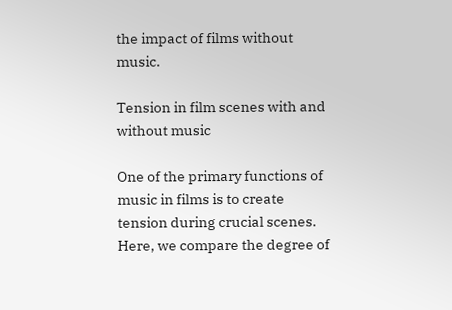the impact of films without music.

Tension in film scenes with and without music

One of the primary functions of music in films is to create tension during crucial scenes. Here, we compare the degree of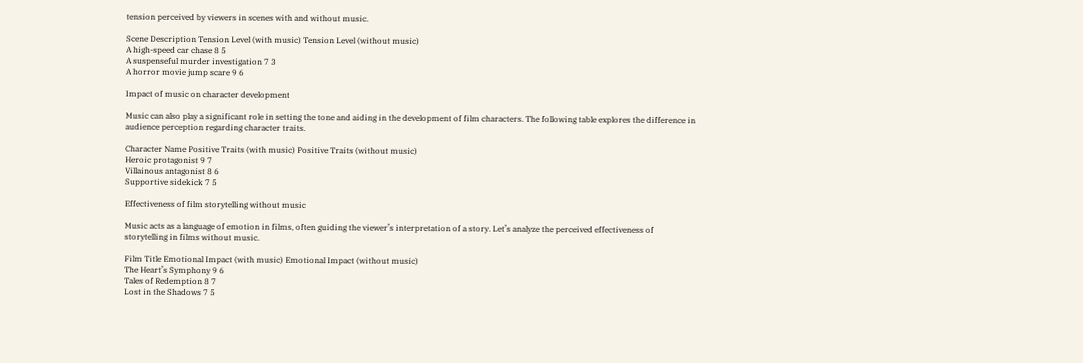tension perceived by viewers in scenes with and without music.

Scene Description Tension Level (with music) Tension Level (without music)
A high-speed car chase 8 5
A suspenseful murder investigation 7 3
A horror movie jump scare 9 6

Impact of music on character development

Music can also play a significant role in setting the tone and aiding in the development of film characters. The following table explores the difference in audience perception regarding character traits.

Character Name Positive Traits (with music) Positive Traits (without music)
Heroic protagonist 9 7
Villainous antagonist 8 6
Supportive sidekick 7 5

Effectiveness of film storytelling without music

Music acts as a language of emotion in films, often guiding the viewer’s interpretation of a story. Let’s analyze the perceived effectiveness of storytelling in films without music.

Film Title Emotional Impact (with music) Emotional Impact (without music)
The Heart’s Symphony 9 6
Tales of Redemption 8 7
Lost in the Shadows 7 5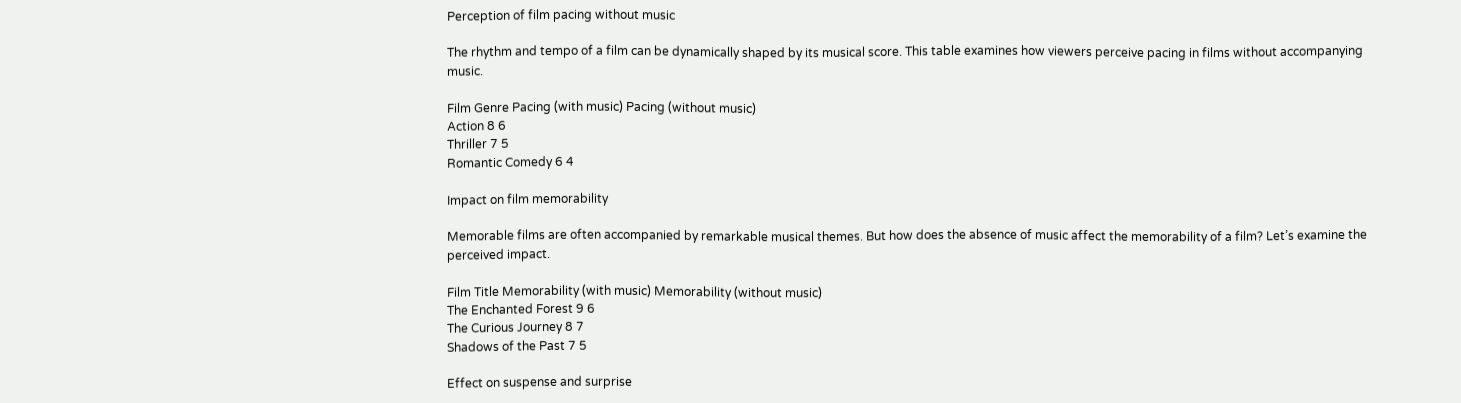Perception of film pacing without music

The rhythm and tempo of a film can be dynamically shaped by its musical score. This table examines how viewers perceive pacing in films without accompanying music.

Film Genre Pacing (with music) Pacing (without music)
Action 8 6
Thriller 7 5
Romantic Comedy 6 4

Impact on film memorability

Memorable films are often accompanied by remarkable musical themes. But how does the absence of music affect the memorability of a film? Let’s examine the perceived impact.

Film Title Memorability (with music) Memorability (without music)
The Enchanted Forest 9 6
The Curious Journey 8 7
Shadows of the Past 7 5

Effect on suspense and surprise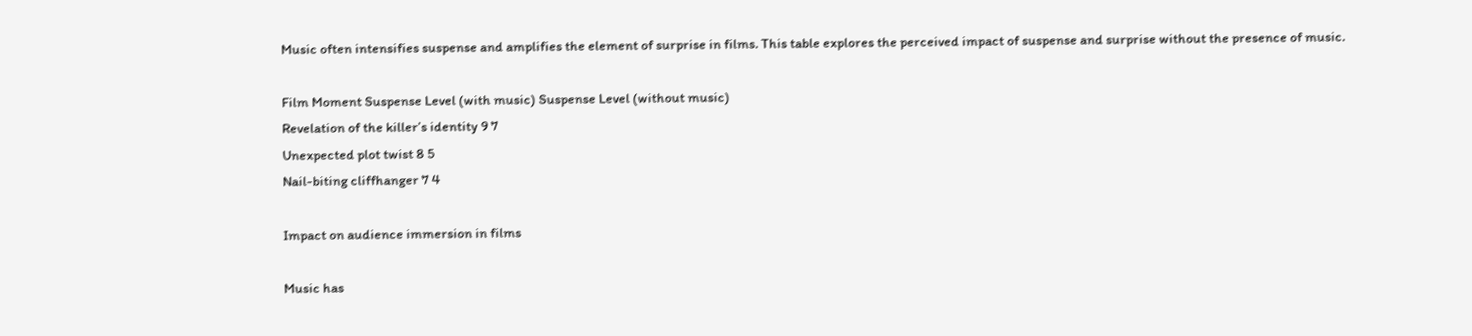Music often intensifies suspense and amplifies the element of surprise in films. This table explores the perceived impact of suspense and surprise without the presence of music.

Film Moment Suspense Level (with music) Suspense Level (without music)
Revelation of the killer’s identity 9 7
Unexpected plot twist 8 5
Nail-biting cliffhanger 7 4

Impact on audience immersion in films

Music has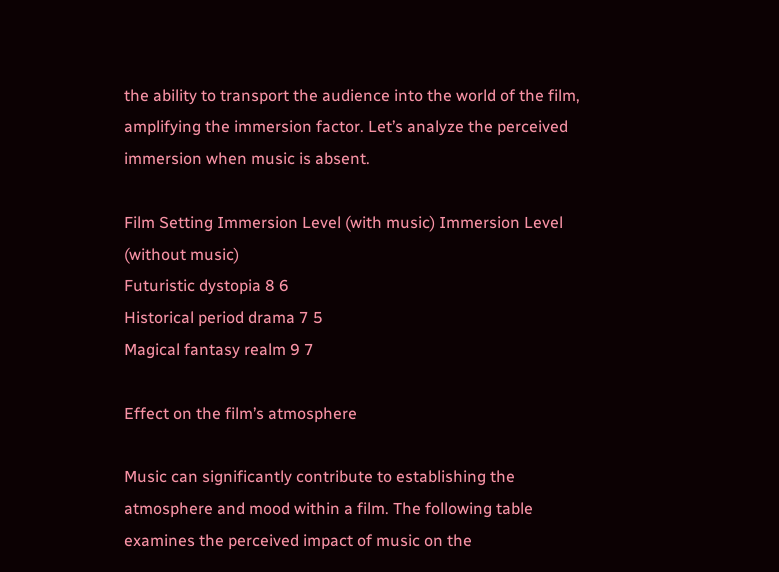the ability to transport the audience into the world of the film, amplifying the immersion factor. Let’s analyze the perceived immersion when music is absent.

Film Setting Immersion Level (with music) Immersion Level (without music)
Futuristic dystopia 8 6
Historical period drama 7 5
Magical fantasy realm 9 7

Effect on the film’s atmosphere

Music can significantly contribute to establishing the atmosphere and mood within a film. The following table examines the perceived impact of music on the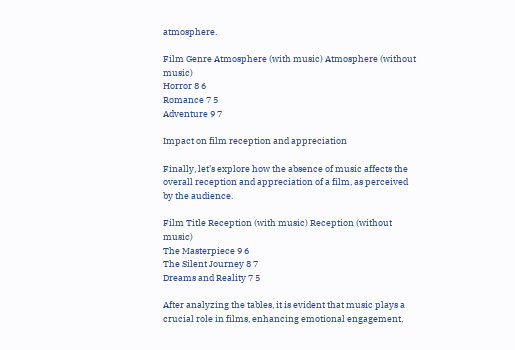atmosphere.

Film Genre Atmosphere (with music) Atmosphere (without music)
Horror 8 6
Romance 7 5
Adventure 9 7

Impact on film reception and appreciation

Finally, let’s explore how the absence of music affects the overall reception and appreciation of a film, as perceived by the audience.

Film Title Reception (with music) Reception (without music)
The Masterpiece 9 6
The Silent Journey 8 7
Dreams and Reality 7 5

After analyzing the tables, it is evident that music plays a crucial role in films, enhancing emotional engagement,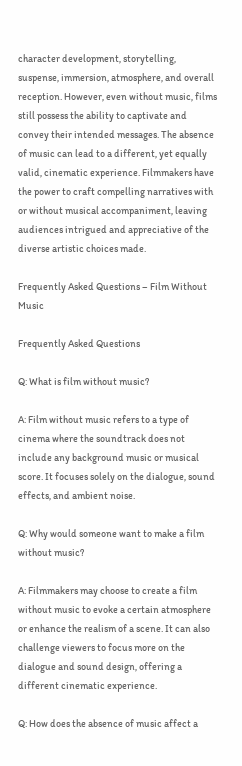character development, storytelling, suspense, immersion, atmosphere, and overall reception. However, even without music, films still possess the ability to captivate and convey their intended messages. The absence of music can lead to a different, yet equally valid, cinematic experience. Filmmakers have the power to craft compelling narratives with or without musical accompaniment, leaving audiences intrigued and appreciative of the diverse artistic choices made.

Frequently Asked Questions – Film Without Music

Frequently Asked Questions

Q: What is film without music?

A: Film without music refers to a type of cinema where the soundtrack does not include any background music or musical score. It focuses solely on the dialogue, sound effects, and ambient noise.

Q: Why would someone want to make a film without music?

A: Filmmakers may choose to create a film without music to evoke a certain atmosphere or enhance the realism of a scene. It can also challenge viewers to focus more on the dialogue and sound design, offering a different cinematic experience.

Q: How does the absence of music affect a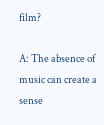film?

A: The absence of music can create a sense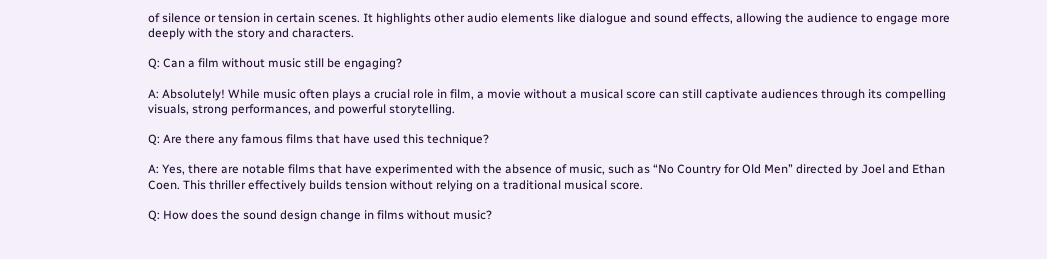of silence or tension in certain scenes. It highlights other audio elements like dialogue and sound effects, allowing the audience to engage more deeply with the story and characters.

Q: Can a film without music still be engaging?

A: Absolutely! While music often plays a crucial role in film, a movie without a musical score can still captivate audiences through its compelling visuals, strong performances, and powerful storytelling.

Q: Are there any famous films that have used this technique?

A: Yes, there are notable films that have experimented with the absence of music, such as “No Country for Old Men” directed by Joel and Ethan Coen. This thriller effectively builds tension without relying on a traditional musical score.

Q: How does the sound design change in films without music?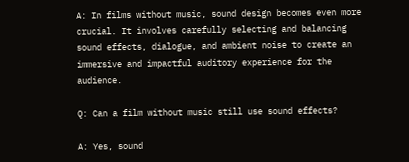A: In films without music, sound design becomes even more crucial. It involves carefully selecting and balancing sound effects, dialogue, and ambient noise to create an immersive and impactful auditory experience for the audience.

Q: Can a film without music still use sound effects?

A: Yes, sound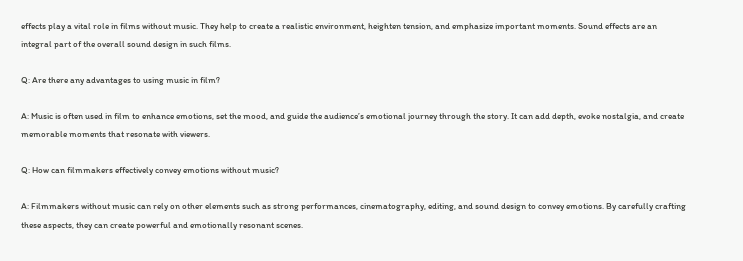effects play a vital role in films without music. They help to create a realistic environment, heighten tension, and emphasize important moments. Sound effects are an integral part of the overall sound design in such films.

Q: Are there any advantages to using music in film?

A: Music is often used in film to enhance emotions, set the mood, and guide the audience’s emotional journey through the story. It can add depth, evoke nostalgia, and create memorable moments that resonate with viewers.

Q: How can filmmakers effectively convey emotions without music?

A: Filmmakers without music can rely on other elements such as strong performances, cinematography, editing, and sound design to convey emotions. By carefully crafting these aspects, they can create powerful and emotionally resonant scenes.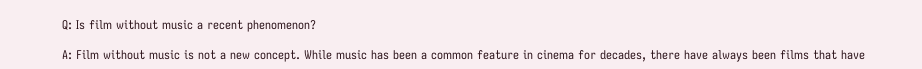Q: Is film without music a recent phenomenon?

A: Film without music is not a new concept. While music has been a common feature in cinema for decades, there have always been films that have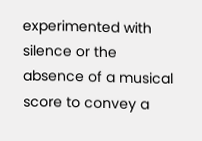experimented with silence or the absence of a musical score to convey a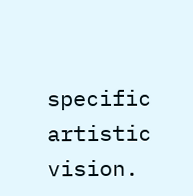specific artistic vision.